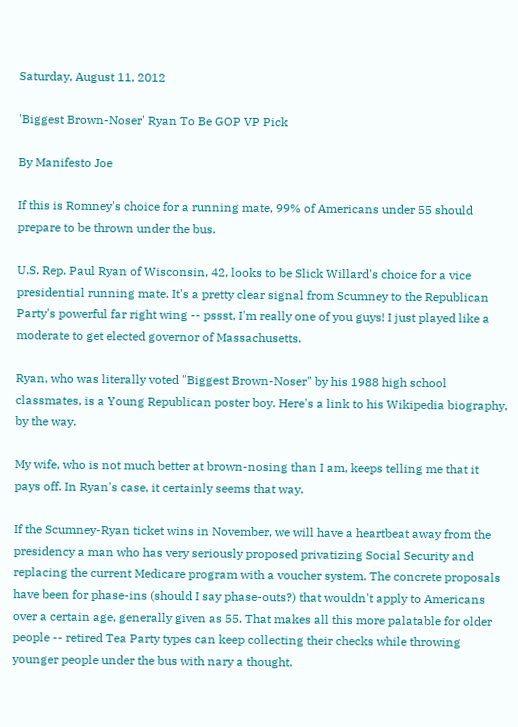Saturday, August 11, 2012

'Biggest Brown-Noser' Ryan To Be GOP VP Pick

By Manifesto Joe

If this is Romney's choice for a running mate, 99% of Americans under 55 should prepare to be thrown under the bus.

U.S. Rep. Paul Ryan of Wisconsin, 42, looks to be Slick Willard's choice for a vice presidential running mate. It's a pretty clear signal from Scumney to the Republican Party's powerful far right wing -- pssst, I'm really one of you guys! I just played like a moderate to get elected governor of Massachusetts.

Ryan, who was literally voted "Biggest Brown-Noser" by his 1988 high school classmates, is a Young Republican poster boy. Here's a link to his Wikipedia biography, by the way.

My wife, who is not much better at brown-nosing than I am, keeps telling me that it pays off. In Ryan's case, it certainly seems that way.

If the Scumney-Ryan ticket wins in November, we will have a heartbeat away from the presidency a man who has very seriously proposed privatizing Social Security and replacing the current Medicare program with a voucher system. The concrete proposals have been for phase-ins (should I say phase-outs?) that wouldn't apply to Americans over a certain age, generally given as 55. That makes all this more palatable for older people -- retired Tea Party types can keep collecting their checks while throwing younger people under the bus with nary a thought.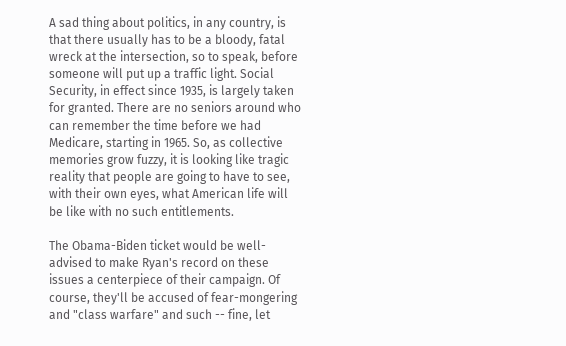A sad thing about politics, in any country, is that there usually has to be a bloody, fatal wreck at the intersection, so to speak, before someone will put up a traffic light. Social Security, in effect since 1935, is largely taken for granted. There are no seniors around who can remember the time before we had Medicare, starting in 1965. So, as collective memories grow fuzzy, it is looking like tragic reality that people are going to have to see, with their own eyes, what American life will be like with no such entitlements.

The Obama-Biden ticket would be well-advised to make Ryan's record on these issues a centerpiece of their campaign. Of course, they'll be accused of fear-mongering and "class warfare" and such -- fine, let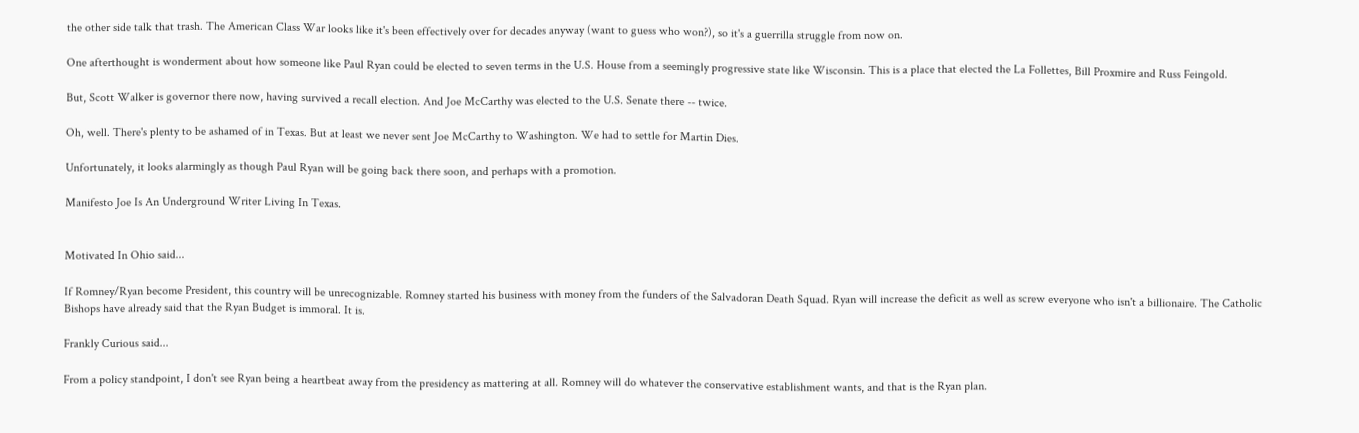the other side talk that trash. The American Class War looks like it's been effectively over for decades anyway (want to guess who won?), so it's a guerrilla struggle from now on.

One afterthought is wonderment about how someone like Paul Ryan could be elected to seven terms in the U.S. House from a seemingly progressive state like Wisconsin. This is a place that elected the La Follettes, Bill Proxmire and Russ Feingold.

But, Scott Walker is governor there now, having survived a recall election. And Joe McCarthy was elected to the U.S. Senate there -- twice.

Oh, well. There's plenty to be ashamed of in Texas. But at least we never sent Joe McCarthy to Washington. We had to settle for Martin Dies.

Unfortunately, it looks alarmingly as though Paul Ryan will be going back there soon, and perhaps with a promotion.

Manifesto Joe Is An Underground Writer Living In Texas.


Motivated In Ohio said...

If Romney/Ryan become President, this country will be unrecognizable. Romney started his business with money from the funders of the Salvadoran Death Squad. Ryan will increase the deficit as well as screw everyone who isn't a billionaire. The Catholic Bishops have already said that the Ryan Budget is immoral. It is.

Frankly Curious said...

From a policy standpoint, I don't see Ryan being a heartbeat away from the presidency as mattering at all. Romney will do whatever the conservative establishment wants, and that is the Ryan plan.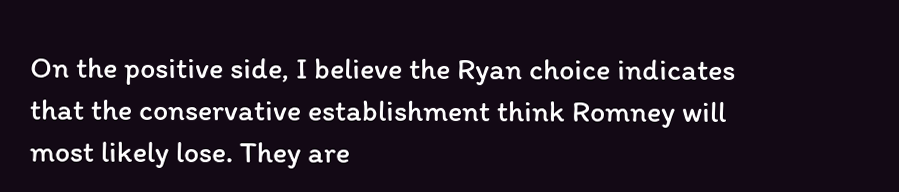On the positive side, I believe the Ryan choice indicates that the conservative establishment think Romney will most likely lose. They are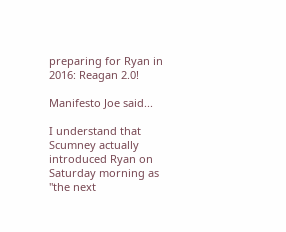preparing for Ryan in 2016: Reagan 2.0!

Manifesto Joe said...

I understand that Scumney actually introduced Ryan on Saturday morning as "the next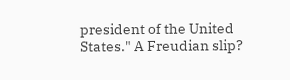president of the United States." A Freudian slip?